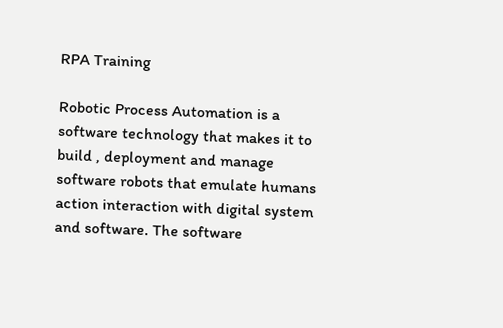RPA Training

Robotic Process Automation is a software technology that makes it to build , deployment and manage software robots that emulate humans action interaction with digital system and software. The software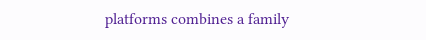platforms combines a family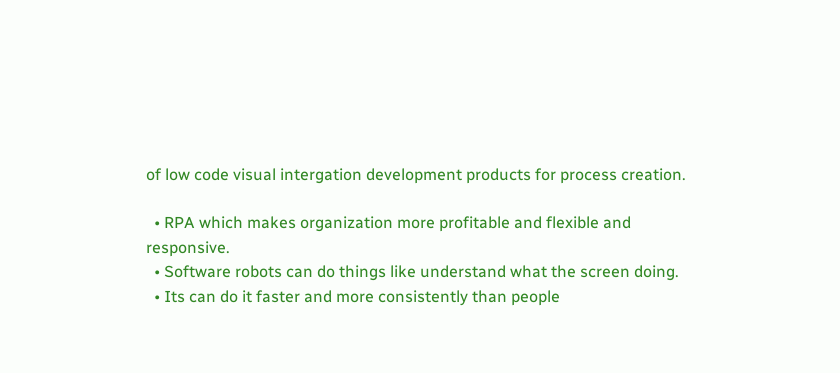of low code visual intergation development products for process creation.

  • RPA which makes organization more profitable and flexible and responsive.
  • Software robots can do things like understand what the screen doing.
  • Its can do it faster and more consistently than people